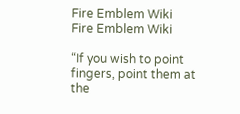Fire Emblem Wiki
Fire Emblem Wiki

“If you wish to point fingers, point them at the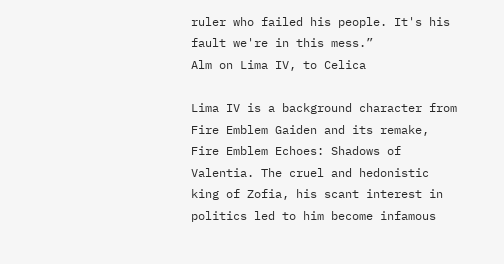ruler who failed his people. It's his fault we're in this mess.”
Alm on Lima IV, to Celica

Lima IV is a background character from Fire Emblem Gaiden and its remake, Fire Emblem Echoes: Shadows of Valentia. The cruel and hedonistic king of Zofia, his scant interest in politics led to him become infamous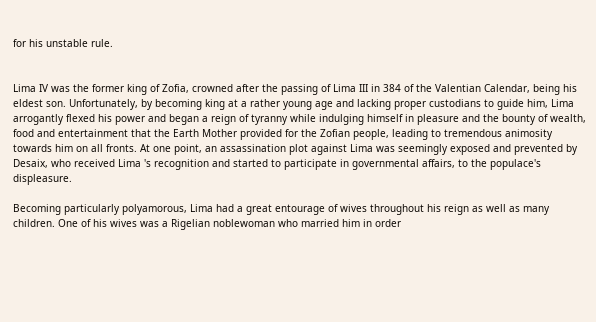for his unstable rule.


Lima IV was the former king of Zofia, crowned after the passing of Lima III in 384 of the Valentian Calendar, being his eldest son. Unfortunately, by becoming king at a rather young age and lacking proper custodians to guide him, Lima arrogantly flexed his power and began a reign of tyranny while indulging himself in pleasure and the bounty of wealth, food and entertainment that the Earth Mother provided for the Zofian people, leading to tremendous animosity towards him on all fronts. At one point, an assassination plot against Lima was seemingly exposed and prevented by Desaix, who received Lima 's recognition and started to participate in governmental affairs, to the populace's displeasure.

Becoming particularly polyamorous, Lima had a great entourage of wives throughout his reign as well as many children. One of his wives was a Rigelian noblewoman who married him in order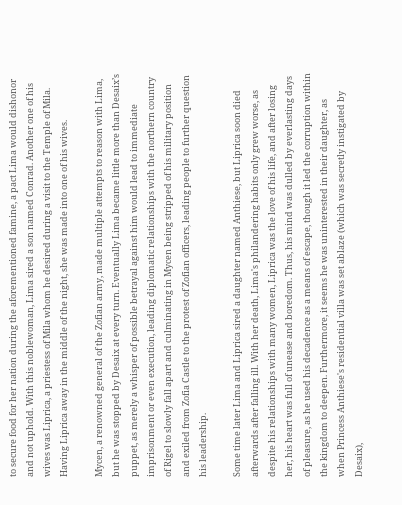to secure food for her nation during the aforementioned famine, a pact Lima would dishonor and not uphold. With this noblewoman, Lima sired a son named Conrad. Another one of his wives was Liprica, a priestess of Mila whom he desired during a visit to the Temple of Mila. Having Liprica away in the middle of the night, she was made into one of his wives.

Mycen, a renowned general of the Zofian army, made multiple attempts to reason with Lima, but he was stopped by Desaix at every turn. Eventually Lima became little more than Desaix’s puppet, as merely a whisper of possible betrayal against him would lead to immediate imprisonment or even execution, leading diplomatic relationships with the northern country of Rigel to slowly fall apart and culminating in Mycen being stripped of his military position and exiled from Zofia Castle to the protest of Zofian officers, leading people to further question his leadership.

Some time later Lima and Liprica sired a daughter named Anthiese, but Liprica soon died afterwards after falling ill. With her death, Lima's philandering habits only grew worse, as despite his relationships with many women, Liprica was the love of his life, and after losing her, his heart was full of unease and boredom. Thus, his mind was dulled by everlasting days of pleasure, as he used his decadence as a means of escape, though it led the corruption within the kingdom to deepen. Furthermore, it seems he was uninterested in their daughter, as when Princess Anthiese's residential villa was set ablaze (which was secretly instigated by Desaix),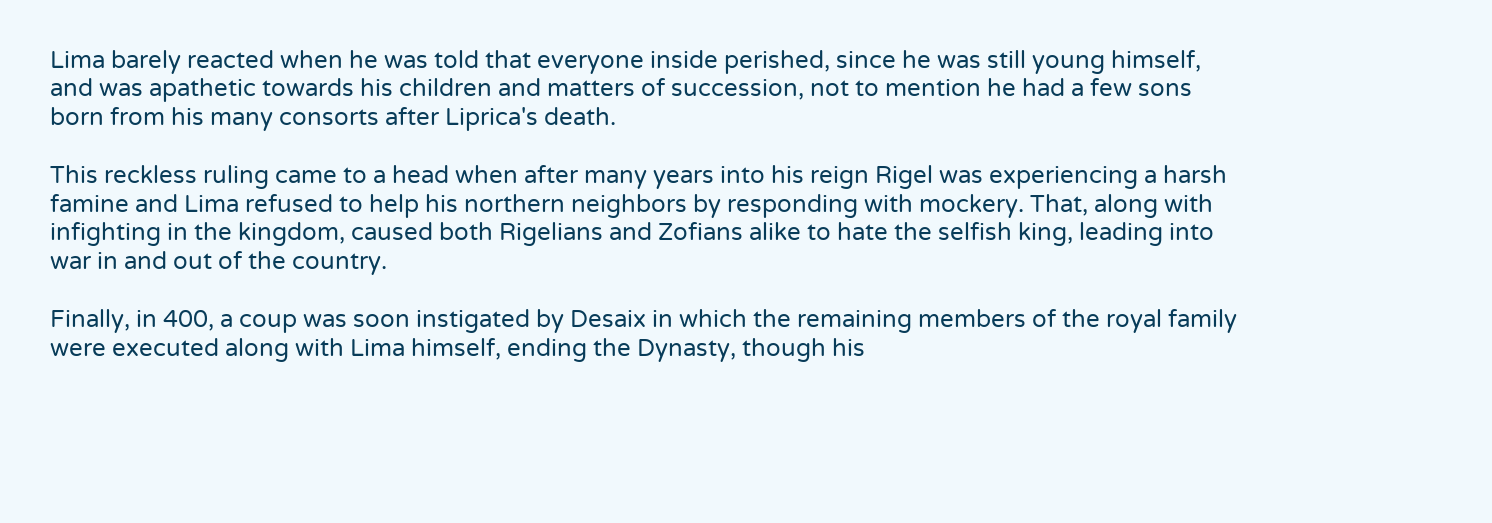Lima barely reacted when he was told that everyone inside perished, since he was still young himself, and was apathetic towards his children and matters of succession, not to mention he had a few sons born from his many consorts after Liprica's death.

This reckless ruling came to a head when after many years into his reign Rigel was experiencing a harsh famine and Lima refused to help his northern neighbors by responding with mockery. That, along with infighting in the kingdom, caused both Rigelians and Zofians alike to hate the selfish king, leading into war in and out of the country.

Finally, in 400, a coup was soon instigated by Desaix in which the remaining members of the royal family were executed along with Lima himself, ending the Dynasty, though his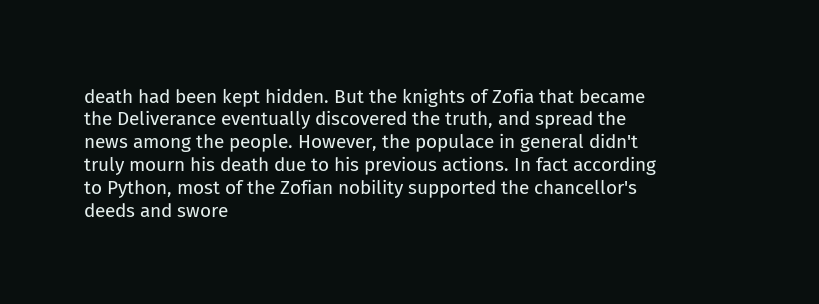death had been kept hidden. But the knights of Zofia that became the Deliverance eventually discovered the truth, and spread the news among the people. However, the populace in general didn't truly mourn his death due to his previous actions. In fact according to Python, most of the Zofian nobility supported the chancellor's deeds and swore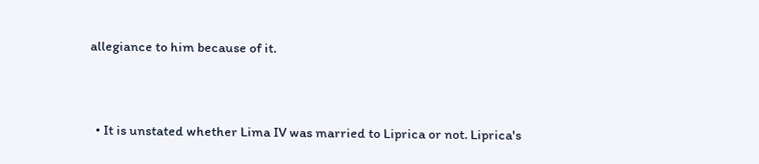allegiance to him because of it.


  • It is unstated whether Lima IV was married to Liprica or not. Liprica's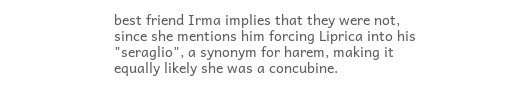best friend Irma implies that they were not, since she mentions him forcing Liprica into his "seraglio", a synonym for harem, making it equally likely she was a concubine.